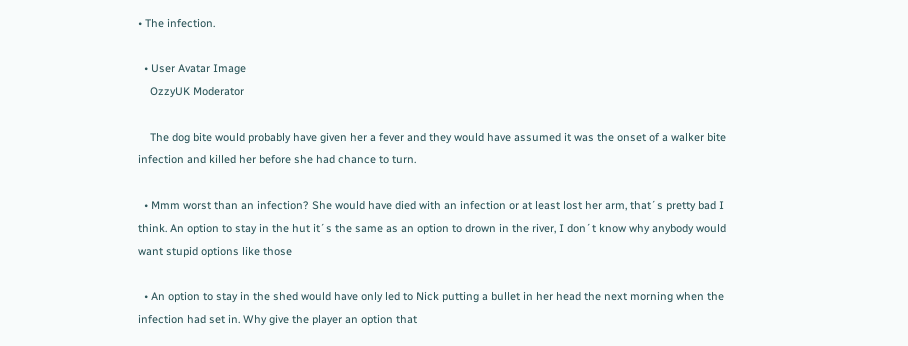• The infection.

  • User Avatar Image
    OzzyUK Moderator

    The dog bite would probably have given her a fever and they would have assumed it was the onset of a walker bite infection and killed her before she had chance to turn.

  • Mmm worst than an infection? She would have died with an infection or at least lost her arm, that´s pretty bad I think. An option to stay in the hut it´s the same as an option to drown in the river, I don´t know why anybody would want stupid options like those

  • An option to stay in the shed would have only led to Nick putting a bullet in her head the next morning when the infection had set in. Why give the player an option that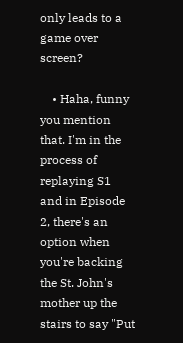only leads to a game over screen?

    • Haha, funny you mention that. I'm in the process of replaying S1 and in Episode 2, there's an option when you're backing the St. John's mother up the stairs to say "Put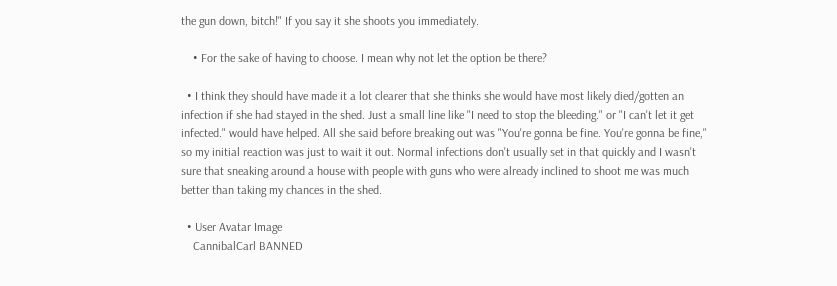the gun down, bitch!" If you say it she shoots you immediately.

    • For the sake of having to choose. I mean why not let the option be there?

  • I think they should have made it a lot clearer that she thinks she would have most likely died/gotten an infection if she had stayed in the shed. Just a small line like "I need to stop the bleeding." or "I can't let it get infected." would have helped. All she said before breaking out was "You're gonna be fine. You're gonna be fine," so my initial reaction was just to wait it out. Normal infections don't usually set in that quickly and I wasn't sure that sneaking around a house with people with guns who were already inclined to shoot me was much better than taking my chances in the shed.

  • User Avatar Image
    CannibalCarl BANNED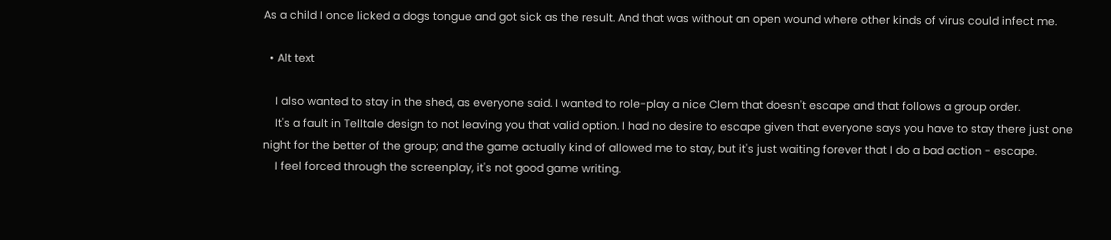As a child I once licked a dogs tongue and got sick as the result. And that was without an open wound where other kinds of virus could infect me.

  • Alt text

    I also wanted to stay in the shed, as everyone said. I wanted to role-play a nice Clem that doesn't escape and that follows a group order.
    It's a fault in Telltale design to not leaving you that valid option. I had no desire to escape given that everyone says you have to stay there just one night for the better of the group; and the game actually kind of allowed me to stay, but it's just waiting forever that I do a bad action - escape.
    I feel forced through the screenplay, it's not good game writing.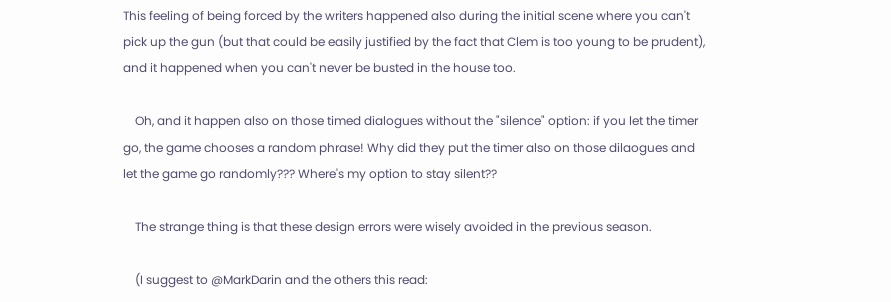This feeling of being forced by the writers happened also during the initial scene where you can't pick up the gun (but that could be easily justified by the fact that Clem is too young to be prudent), and it happened when you can't never be busted in the house too.

    Oh, and it happen also on those timed dialogues without the "silence" option: if you let the timer go, the game chooses a random phrase! Why did they put the timer also on those dilaogues and let the game go randomly??? Where's my option to stay silent??

    The strange thing is that these design errors were wisely avoided in the previous season.

    (I suggest to @MarkDarin and the others this read: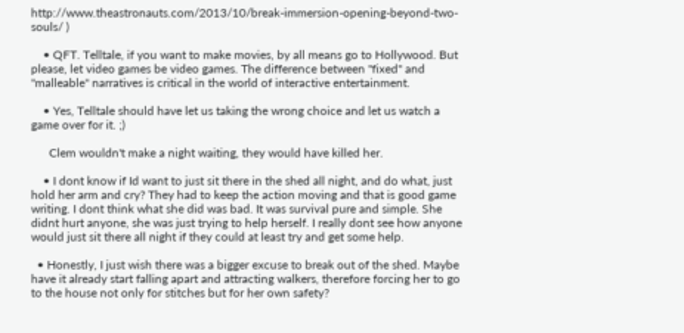http://www.theastronauts.com/2013/10/break-immersion-opening-beyond-two-souls/ )

    • QFT. Telltale, if you want to make movies, by all means go to Hollywood. But please, let video games be video games. The difference between "fixed" and "malleable" narratives is critical in the world of interactive entertainment.

    • Yes, Telltale should have let us taking the wrong choice and let us watch a game over for it. ;)

      Clem wouldn't make a night waiting, they would have killed her.

    • I dont know if Id want to just sit there in the shed all night, and do what, just hold her arm and cry? They had to keep the action moving and that is good game writing. I dont think what she did was bad. It was survival pure and simple. She didnt hurt anyone, she was just trying to help herself. I really dont see how anyone would just sit there all night if they could at least try and get some help.

  • Honestly, I just wish there was a bigger excuse to break out of the shed. Maybe have it already start falling apart and attracting walkers, therefore forcing her to go to the house not only for stitches but for her own safety?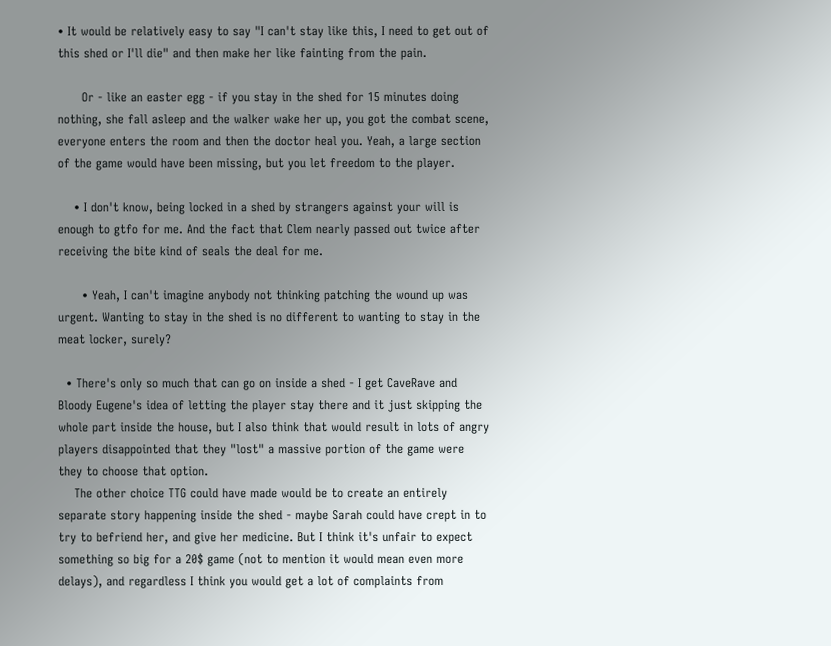• It would be relatively easy to say "I can't stay like this, I need to get out of this shed or I'll die" and then make her like fainting from the pain.

      Or - like an easter egg - if you stay in the shed for 15 minutes doing nothing, she fall asleep and the walker wake her up, you got the combat scene, everyone enters the room and then the doctor heal you. Yeah, a large section of the game would have been missing, but you let freedom to the player.

    • I don't know, being locked in a shed by strangers against your will is enough to gtfo for me. And the fact that Clem nearly passed out twice after receiving the bite kind of seals the deal for me.

      • Yeah, I can't imagine anybody not thinking patching the wound up was urgent. Wanting to stay in the shed is no different to wanting to stay in the meat locker, surely?

  • There's only so much that can go on inside a shed - I get CaveRave and Bloody Eugene's idea of letting the player stay there and it just skipping the whole part inside the house, but I also think that would result in lots of angry players disappointed that they "lost" a massive portion of the game were they to choose that option.
    The other choice TTG could have made would be to create an entirely separate story happening inside the shed - maybe Sarah could have crept in to try to befriend her, and give her medicine. But I think it's unfair to expect something so big for a 20$ game (not to mention it would mean even more delays), and regardless I think you would get a lot of complaints from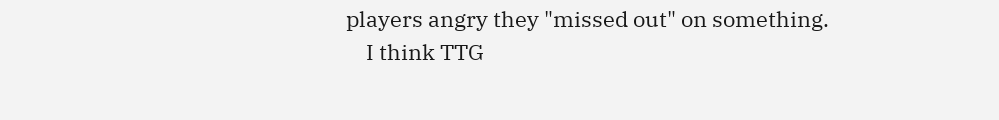players angry they "missed out" on something.
    I think TTG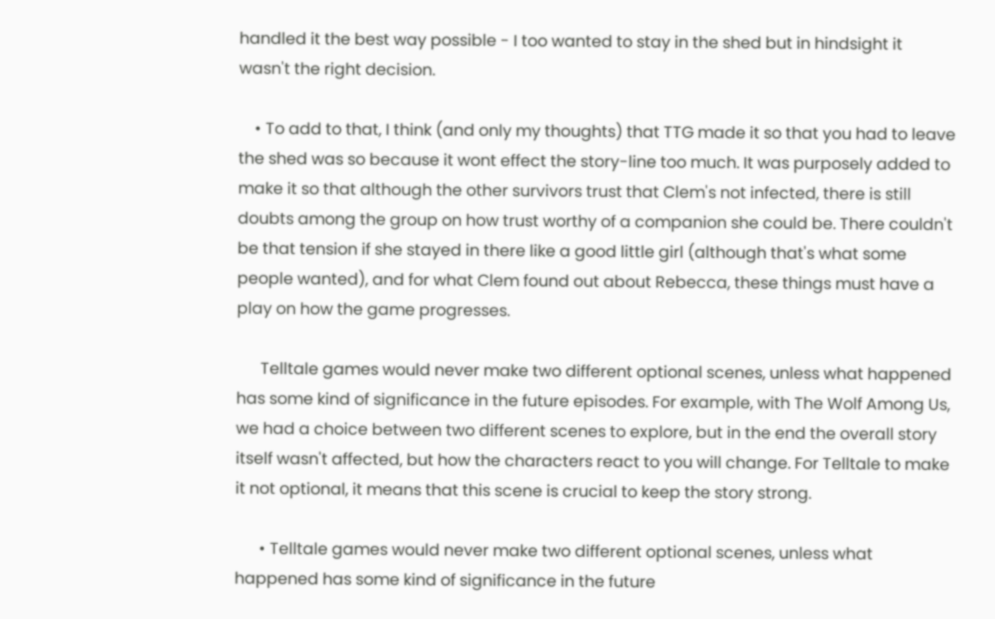handled it the best way possible - I too wanted to stay in the shed but in hindsight it wasn't the right decision.

    • To add to that, I think (and only my thoughts) that TTG made it so that you had to leave the shed was so because it wont effect the story-line too much. It was purposely added to make it so that although the other survivors trust that Clem's not infected, there is still doubts among the group on how trust worthy of a companion she could be. There couldn't be that tension if she stayed in there like a good little girl (although that's what some people wanted), and for what Clem found out about Rebecca, these things must have a play on how the game progresses.

      Telltale games would never make two different optional scenes, unless what happened has some kind of significance in the future episodes. For example, with The Wolf Among Us, we had a choice between two different scenes to explore, but in the end the overall story itself wasn't affected, but how the characters react to you will change. For Telltale to make it not optional, it means that this scene is crucial to keep the story strong.

      • Telltale games would never make two different optional scenes, unless what happened has some kind of significance in the future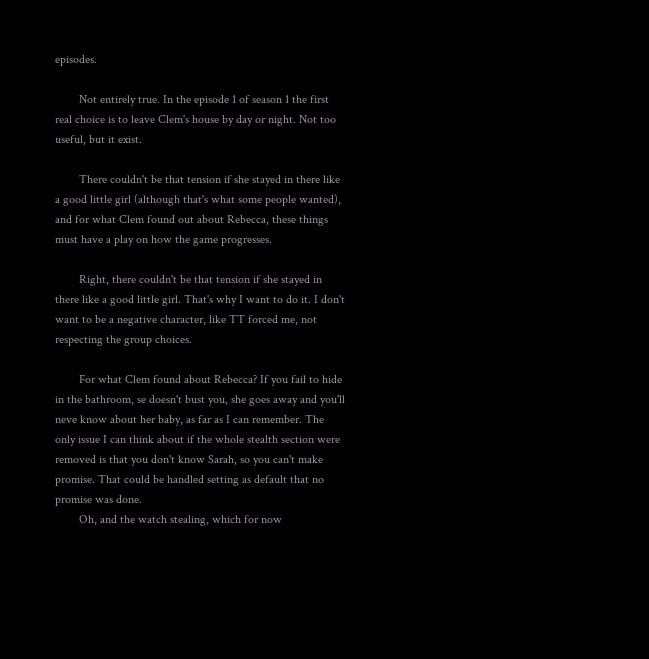episodes.

        Not entirely true. In the episode 1 of season 1 the first real choice is to leave Clem's house by day or night. Not too useful, but it exist.

        There couldn't be that tension if she stayed in there like a good little girl (although that's what some people wanted), and for what Clem found out about Rebecca, these things must have a play on how the game progresses.

        Right, there couldn't be that tension if she stayed in there like a good little girl. That's why I want to do it. I don't want to be a negative character, like TT forced me, not respecting the group choices.

        For what Clem found about Rebecca? If you fail to hide in the bathroom, se doesn't bust you, she goes away and you'll neve know about her baby, as far as I can remember. The only issue I can think about if the whole stealth section were removed is that you don't know Sarah, so you can't make promise. That could be handled setting as default that no promise was done.
        Oh, and the watch stealing, which for now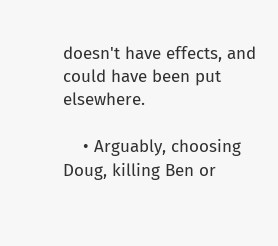doesn't have effects, and could have been put elsewhere.

    • Arguably, choosing Doug, killing Ben or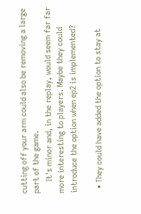cutting off your arm could also be removing a large part of the game.
      It's minor and, in the replay, would seem far far more interesting to players. Maybe they could introduce the option when ep2 is implemented?

  • They could have added the option to stay at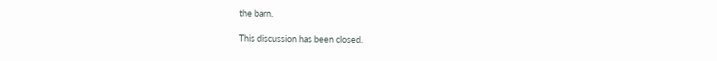the barn.

This discussion has been closed.